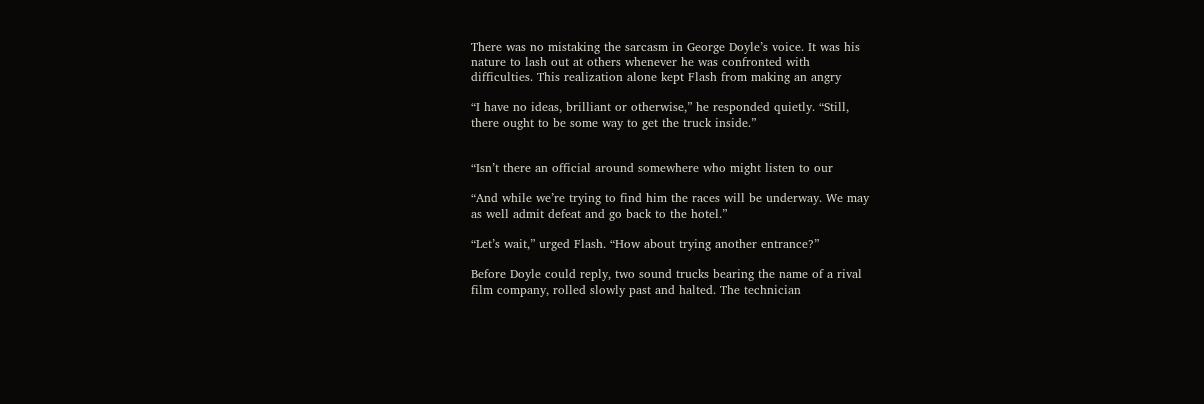There was no mistaking the sarcasm in George Doyle’s voice. It was his
nature to lash out at others whenever he was confronted with
difficulties. This realization alone kept Flash from making an angry

“I have no ideas, brilliant or otherwise,” he responded quietly. “Still,
there ought to be some way to get the truck inside.”


“Isn’t there an official around somewhere who might listen to our

“And while we’re trying to find him the races will be underway. We may
as well admit defeat and go back to the hotel.”

“Let’s wait,” urged Flash. “How about trying another entrance?”

Before Doyle could reply, two sound trucks bearing the name of a rival
film company, rolled slowly past and halted. The technician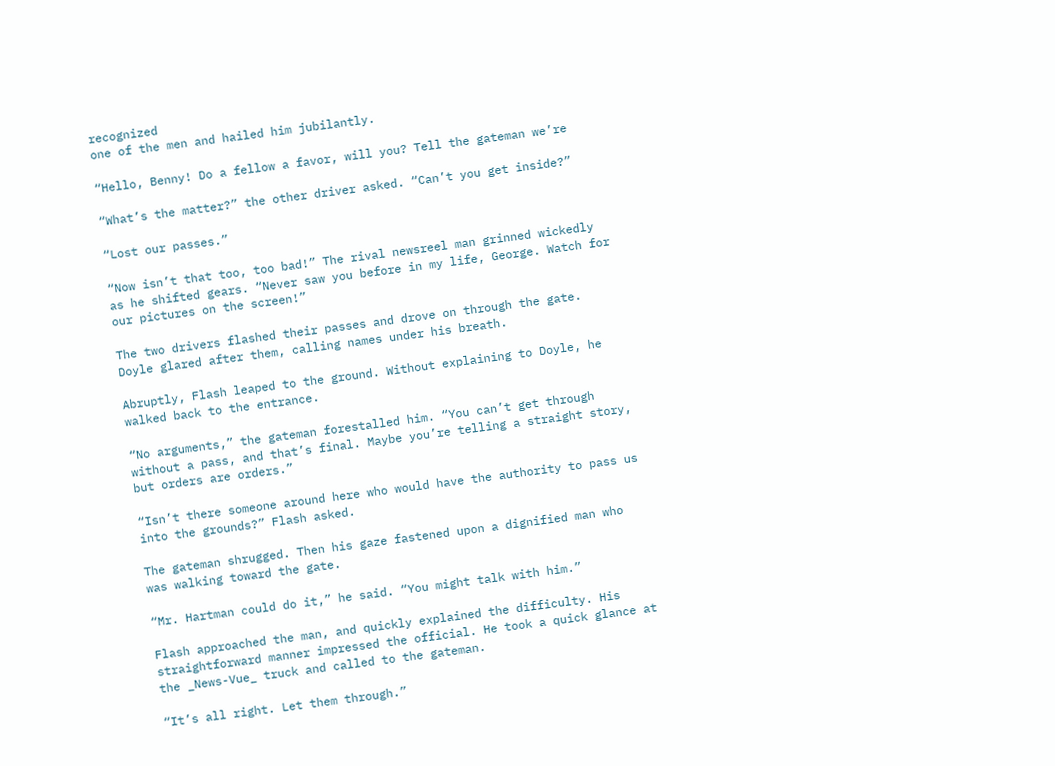recognized
one of the men and hailed him jubilantly.

“Hello, Benny! Do a fellow a favor, will you? Tell the gateman we’re

“What’s the matter?” the other driver asked. “Can’t you get inside?”

“Lost our passes.”

“Now isn’t that too, too bad!” The rival newsreel man grinned wickedly
as he shifted gears. “Never saw you before in my life, George. Watch for
our pictures on the screen!”

The two drivers flashed their passes and drove on through the gate.
Doyle glared after them, calling names under his breath.

Abruptly, Flash leaped to the ground. Without explaining to Doyle, he
walked back to the entrance.

“No arguments,” the gateman forestalled him. “You can’t get through
without a pass, and that’s final. Maybe you’re telling a straight story,
but orders are orders.”

“Isn’t there someone around here who would have the authority to pass us
into the grounds?” Flash asked.

The gateman shrugged. Then his gaze fastened upon a dignified man who
was walking toward the gate.

“Mr. Hartman could do it,” he said. “You might talk with him.”

Flash approached the man, and quickly explained the difficulty. His
straightforward manner impressed the official. He took a quick glance at
the _News-Vue_ truck and called to the gateman.

“It’s all right. Let them through.”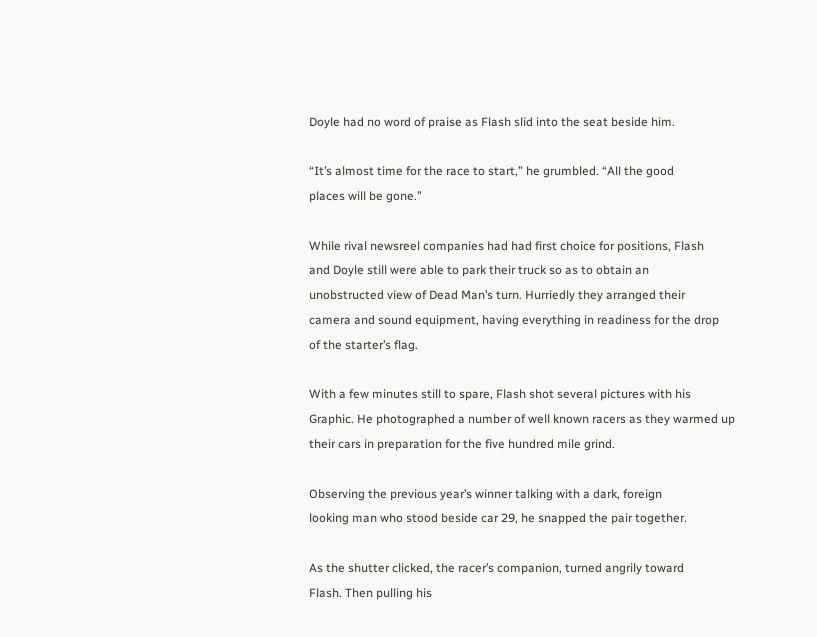Doyle had no word of praise as Flash slid into the seat beside him.

“It’s almost time for the race to start,” he grumbled. “All the good
places will be gone.”

While rival newsreel companies had had first choice for positions, Flash
and Doyle still were able to park their truck so as to obtain an
unobstructed view of Dead Man’s turn. Hurriedly they arranged their
camera and sound equipment, having everything in readiness for the drop
of the starter’s flag.

With a few minutes still to spare, Flash shot several pictures with his
Graphic. He photographed a number of well known racers as they warmed up
their cars in preparation for the five hundred mile grind.

Observing the previous year’s winner talking with a dark, foreign
looking man who stood beside car 29, he snapped the pair together.

As the shutter clicked, the racer’s companion, turned angrily toward
Flash. Then pulling his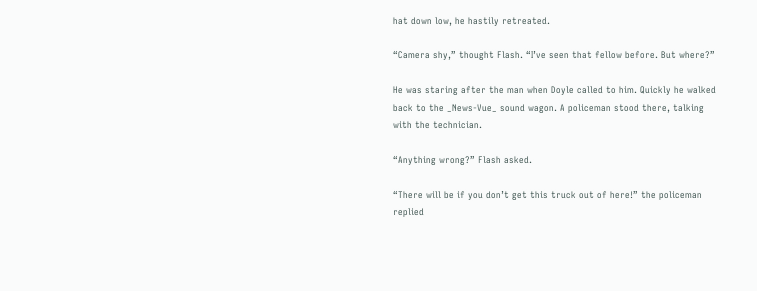hat down low, he hastily retreated.

“Camera shy,” thought Flash. “I’ve seen that fellow before. But where?”

He was staring after the man when Doyle called to him. Quickly he walked
back to the _News-Vue_ sound wagon. A policeman stood there, talking
with the technician.

“Anything wrong?” Flash asked.

“There will be if you don’t get this truck out of here!” the policeman
replied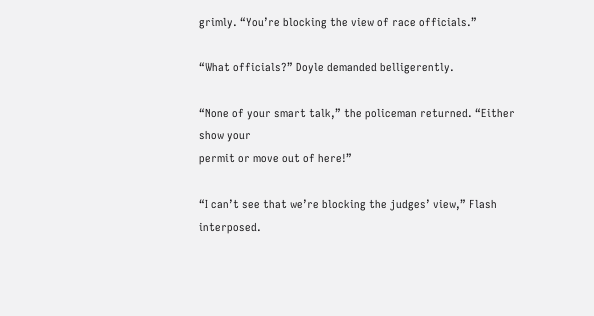grimly. “You’re blocking the view of race officials.”

“What officials?” Doyle demanded belligerently.

“None of your smart talk,” the policeman returned. “Either show your
permit or move out of here!”

“I can’t see that we’re blocking the judges’ view,” Flash interposed.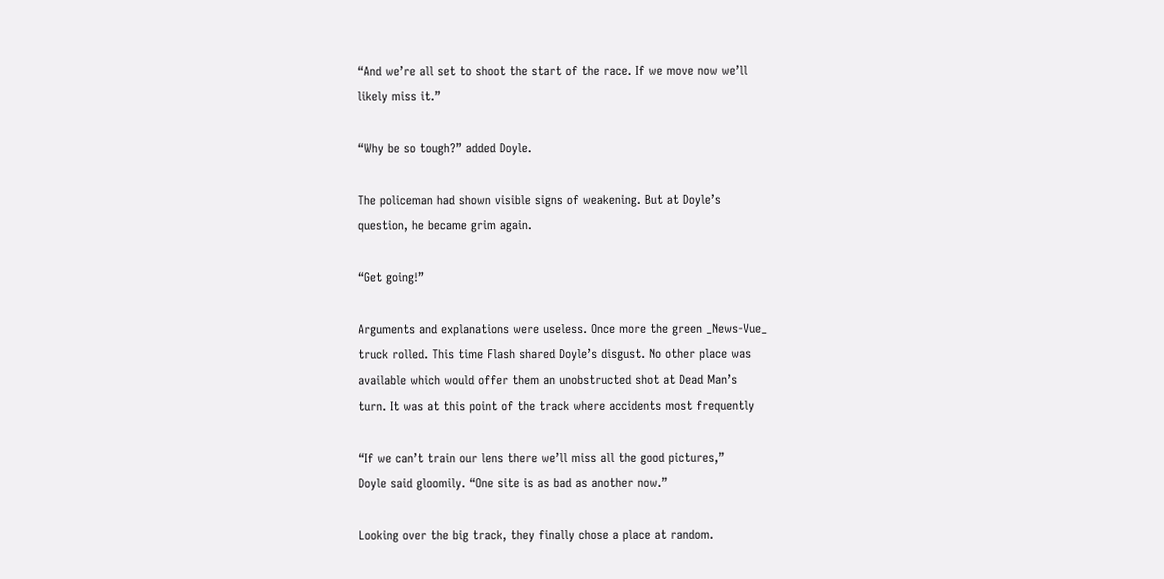“And we’re all set to shoot the start of the race. If we move now we’ll
likely miss it.”

“Why be so tough?” added Doyle.

The policeman had shown visible signs of weakening. But at Doyle’s
question, he became grim again.

“Get going!”

Arguments and explanations were useless. Once more the green _News-Vue_
truck rolled. This time Flash shared Doyle’s disgust. No other place was
available which would offer them an unobstructed shot at Dead Man’s
turn. It was at this point of the track where accidents most frequently

“If we can’t train our lens there we’ll miss all the good pictures,”
Doyle said gloomily. “One site is as bad as another now.”

Looking over the big track, they finally chose a place at random.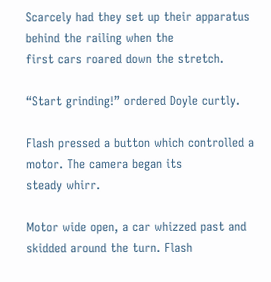Scarcely had they set up their apparatus behind the railing when the
first cars roared down the stretch.

“Start grinding!” ordered Doyle curtly.

Flash pressed a button which controlled a motor. The camera began its
steady whirr.

Motor wide open, a car whizzed past and skidded around the turn. Flash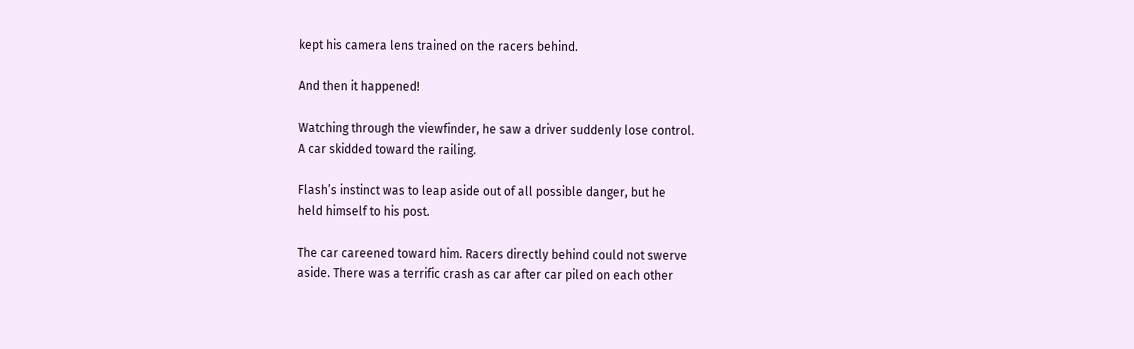kept his camera lens trained on the racers behind.

And then it happened!

Watching through the viewfinder, he saw a driver suddenly lose control.
A car skidded toward the railing.

Flash’s instinct was to leap aside out of all possible danger, but he
held himself to his post.

The car careened toward him. Racers directly behind could not swerve
aside. There was a terrific crash as car after car piled on each other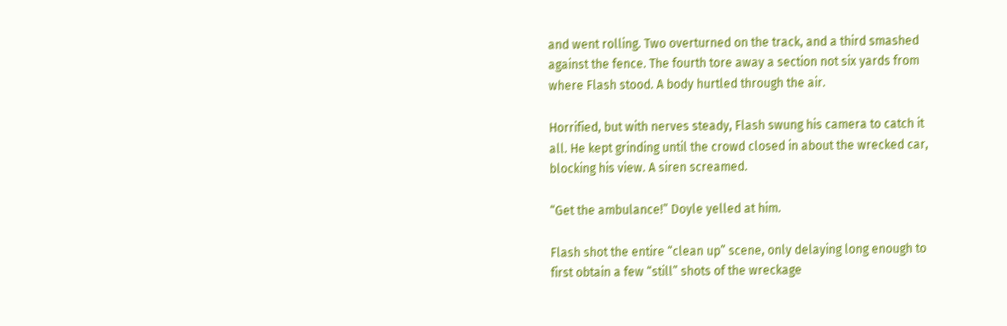and went rolling. Two overturned on the track, and a third smashed
against the fence. The fourth tore away a section not six yards from
where Flash stood. A body hurtled through the air.

Horrified, but with nerves steady, Flash swung his camera to catch it
all. He kept grinding until the crowd closed in about the wrecked car,
blocking his view. A siren screamed.

“Get the ambulance!” Doyle yelled at him.

Flash shot the entire “clean up” scene, only delaying long enough to
first obtain a few “still” shots of the wreckage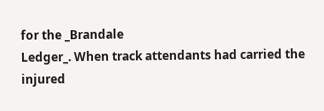for the _Brandale
Ledger_. When track attendants had carried the injured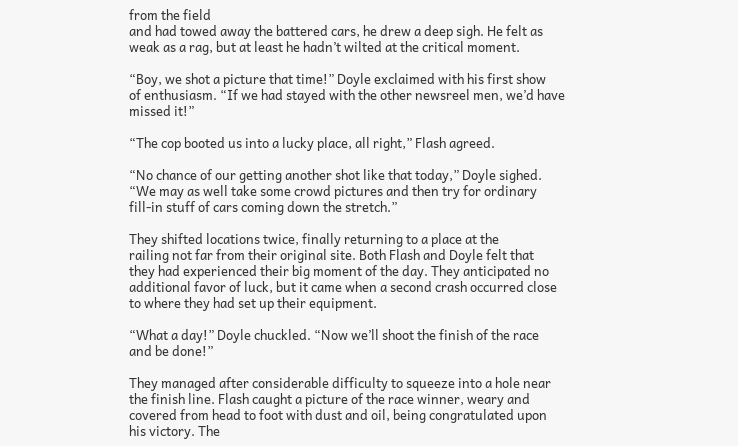from the field
and had towed away the battered cars, he drew a deep sigh. He felt as
weak as a rag, but at least he hadn’t wilted at the critical moment.

“Boy, we shot a picture that time!” Doyle exclaimed with his first show
of enthusiasm. “If we had stayed with the other newsreel men, we’d have
missed it!”

“The cop booted us into a lucky place, all right,” Flash agreed.

“No chance of our getting another shot like that today,” Doyle sighed.
“We may as well take some crowd pictures and then try for ordinary
fill-in stuff of cars coming down the stretch.”

They shifted locations twice, finally returning to a place at the
railing not far from their original site. Both Flash and Doyle felt that
they had experienced their big moment of the day. They anticipated no
additional favor of luck, but it came when a second crash occurred close
to where they had set up their equipment.

“What a day!” Doyle chuckled. “Now we’ll shoot the finish of the race
and be done!”

They managed after considerable difficulty to squeeze into a hole near
the finish line. Flash caught a picture of the race winner, weary and
covered from head to foot with dust and oil, being congratulated upon
his victory. The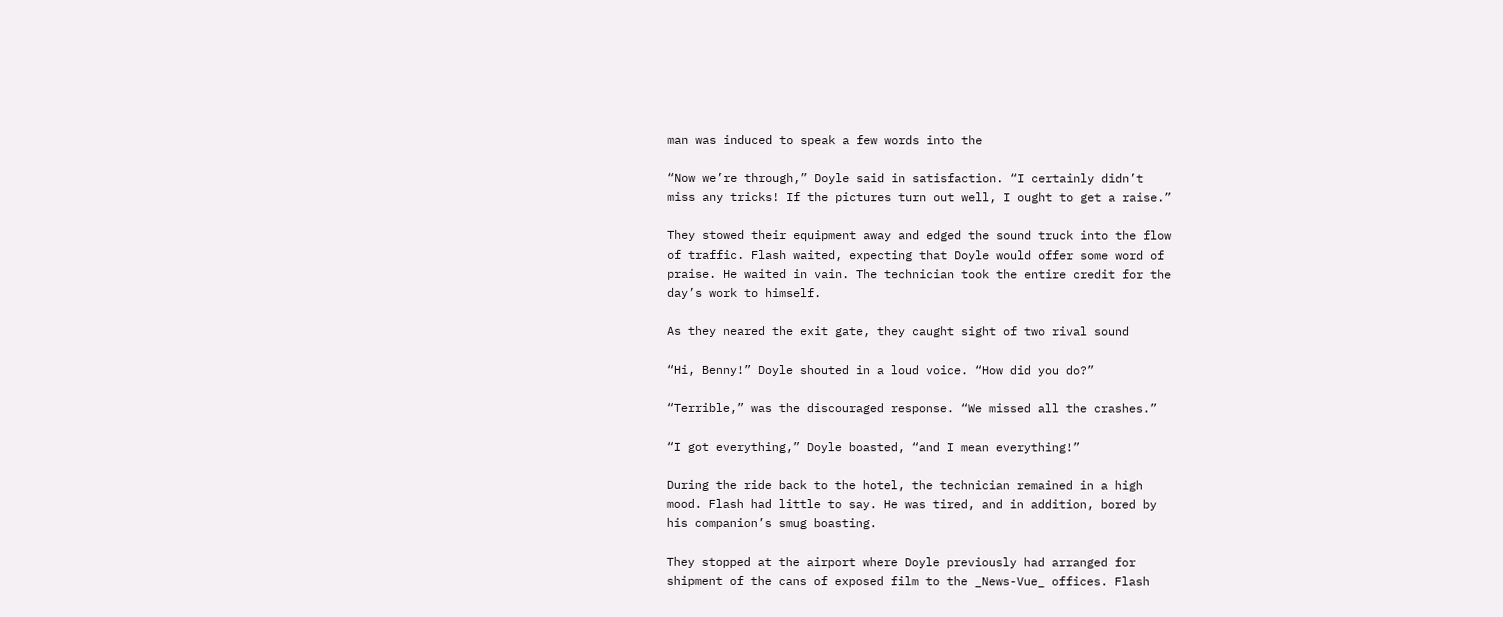man was induced to speak a few words into the

“Now we’re through,” Doyle said in satisfaction. “I certainly didn’t
miss any tricks! If the pictures turn out well, I ought to get a raise.”

They stowed their equipment away and edged the sound truck into the flow
of traffic. Flash waited, expecting that Doyle would offer some word of
praise. He waited in vain. The technician took the entire credit for the
day’s work to himself.

As they neared the exit gate, they caught sight of two rival sound

“Hi, Benny!” Doyle shouted in a loud voice. “How did you do?”

“Terrible,” was the discouraged response. “We missed all the crashes.”

“I got everything,” Doyle boasted, “and I mean everything!”

During the ride back to the hotel, the technician remained in a high
mood. Flash had little to say. He was tired, and in addition, bored by
his companion’s smug boasting.

They stopped at the airport where Doyle previously had arranged for
shipment of the cans of exposed film to the _News-Vue_ offices. Flash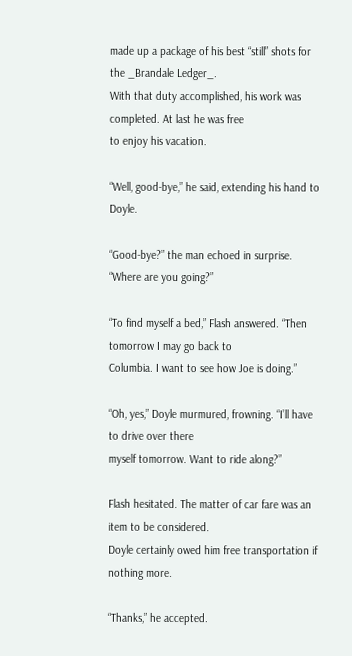made up a package of his best “still” shots for the _Brandale Ledger_.
With that duty accomplished, his work was completed. At last he was free
to enjoy his vacation.

“Well, good-bye,” he said, extending his hand to Doyle.

“Good-bye?” the man echoed in surprise. “Where are you going?”

“To find myself a bed,” Flash answered. “Then tomorrow I may go back to
Columbia. I want to see how Joe is doing.”

“Oh, yes,” Doyle murmured, frowning. “I’ll have to drive over there
myself tomorrow. Want to ride along?”

Flash hesitated. The matter of car fare was an item to be considered.
Doyle certainly owed him free transportation if nothing more.

“Thanks,” he accepted.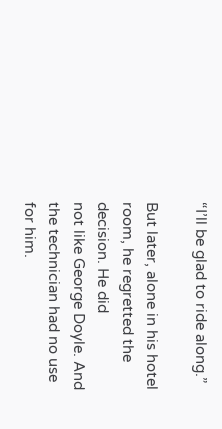“I’ll be glad to ride along.”

But later, alone in his hotel room, he regretted the decision. He did
not like George Doyle. And the technician had no use for him.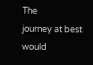The
journey at best would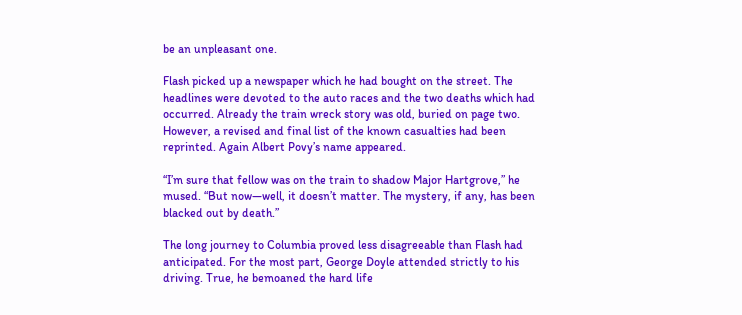be an unpleasant one.

Flash picked up a newspaper which he had bought on the street. The
headlines were devoted to the auto races and the two deaths which had
occurred. Already the train wreck story was old, buried on page two.
However, a revised and final list of the known casualties had been
reprinted. Again Albert Povy’s name appeared.

“I’m sure that fellow was on the train to shadow Major Hartgrove,” he
mused. “But now—well, it doesn’t matter. The mystery, if any, has been
blacked out by death.”

The long journey to Columbia proved less disagreeable than Flash had
anticipated. For the most part, George Doyle attended strictly to his
driving. True, he bemoaned the hard life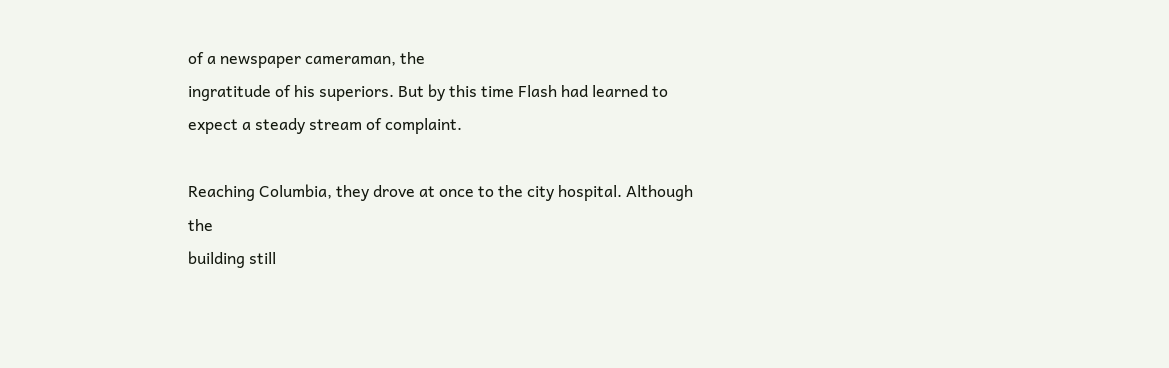of a newspaper cameraman, the
ingratitude of his superiors. But by this time Flash had learned to
expect a steady stream of complaint.

Reaching Columbia, they drove at once to the city hospital. Although the
building still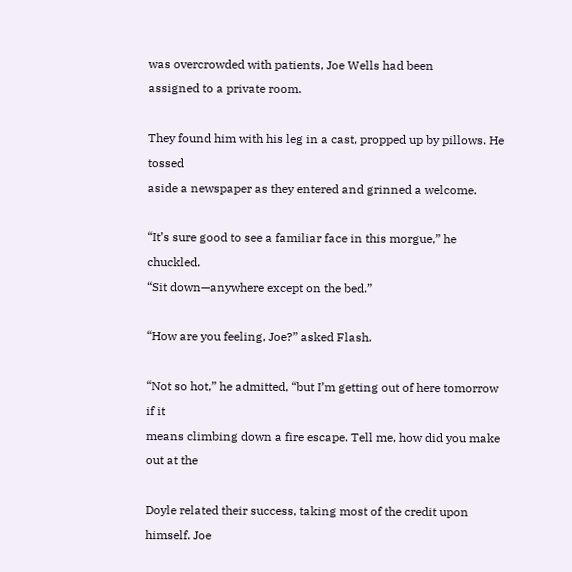was overcrowded with patients, Joe Wells had been
assigned to a private room.

They found him with his leg in a cast, propped up by pillows. He tossed
aside a newspaper as they entered and grinned a welcome.

“It’s sure good to see a familiar face in this morgue,” he chuckled.
“Sit down—anywhere except on the bed.”

“How are you feeling, Joe?” asked Flash.

“Not so hot,” he admitted, “but I’m getting out of here tomorrow if it
means climbing down a fire escape. Tell me, how did you make out at the

Doyle related their success, taking most of the credit upon himself. Joe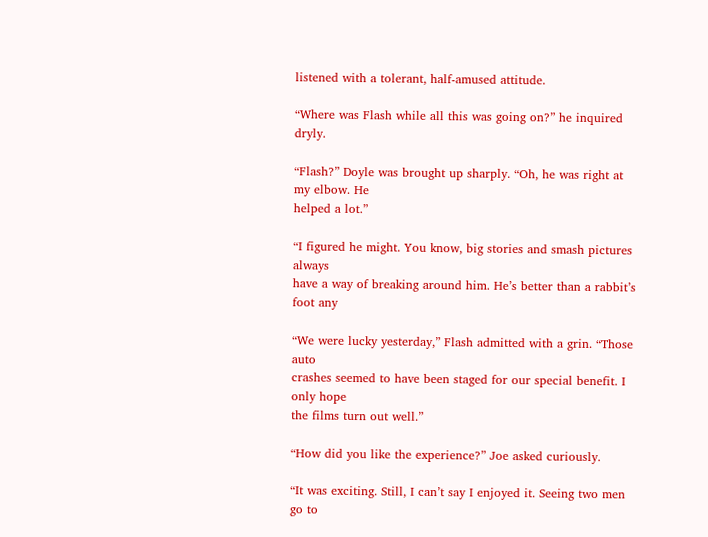listened with a tolerant, half-amused attitude.

“Where was Flash while all this was going on?” he inquired dryly.

“Flash?” Doyle was brought up sharply. “Oh, he was right at my elbow. He
helped a lot.”

“I figured he might. You know, big stories and smash pictures always
have a way of breaking around him. He’s better than a rabbit’s foot any

“We were lucky yesterday,” Flash admitted with a grin. “Those auto
crashes seemed to have been staged for our special benefit. I only hope
the films turn out well.”

“How did you like the experience?” Joe asked curiously.

“It was exciting. Still, I can’t say I enjoyed it. Seeing two men go to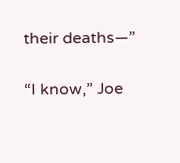their deaths—”

“I know,” Joe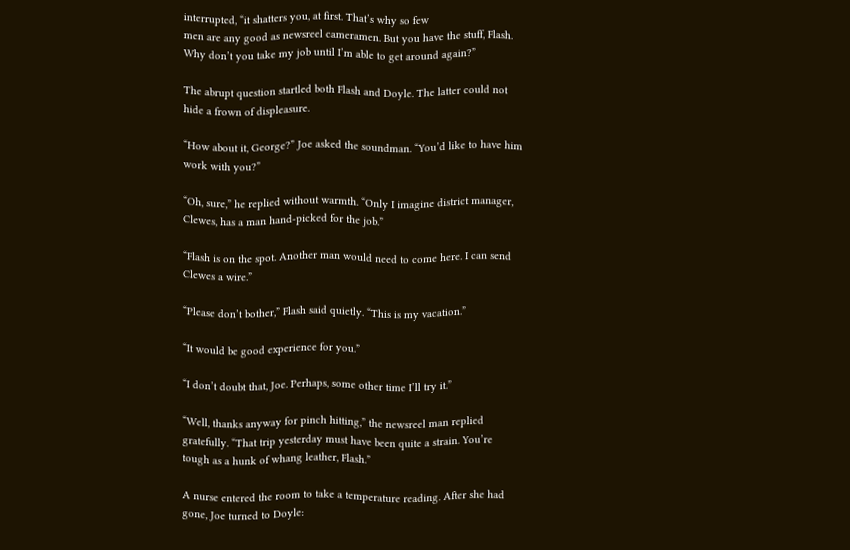interrupted, “it shatters you, at first. That’s why so few
men are any good as newsreel cameramen. But you have the stuff, Flash.
Why don’t you take my job until I’m able to get around again?”

The abrupt question startled both Flash and Doyle. The latter could not
hide a frown of displeasure.

“How about it, George?” Joe asked the soundman. “You’d like to have him
work with you?”

“Oh, sure,” he replied without warmth. “Only I imagine district manager,
Clewes, has a man hand-picked for the job.”

“Flash is on the spot. Another man would need to come here. I can send
Clewes a wire.”

“Please don’t bother,” Flash said quietly. “This is my vacation.”

“It would be good experience for you.”

“I don’t doubt that, Joe. Perhaps, some other time I’ll try it.”

“Well, thanks anyway for pinch hitting,” the newsreel man replied
gratefully. “That trip yesterday must have been quite a strain. You’re
tough as a hunk of whang leather, Flash.”

A nurse entered the room to take a temperature reading. After she had
gone, Joe turned to Doyle: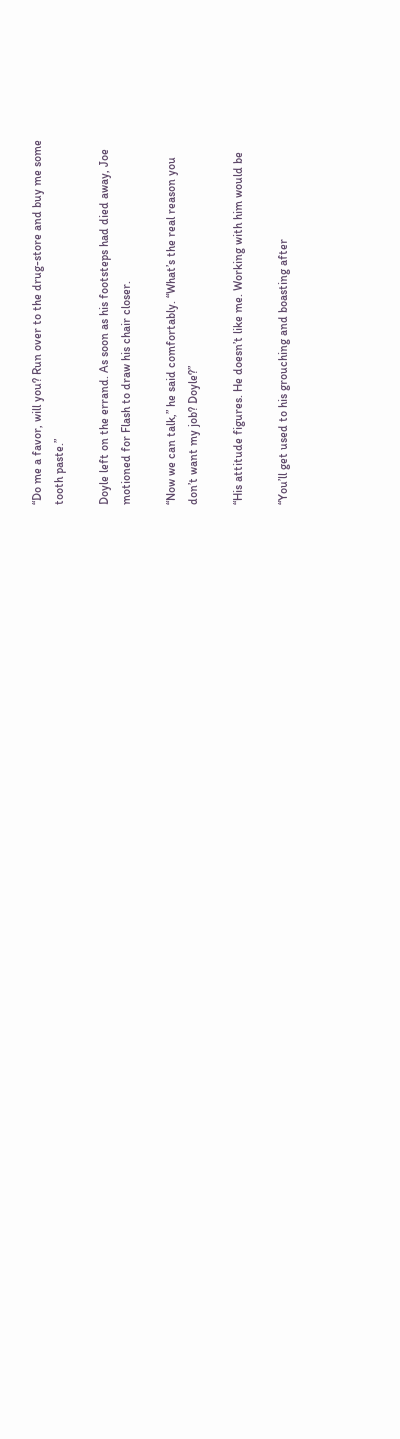“Do me a favor, will you? Run over to the drug-store and buy me some
tooth paste.”

Doyle left on the errand. As soon as his footsteps had died away, Joe
motioned for Flash to draw his chair closer.

“Now we can talk,” he said comfortably. “What’s the real reason you
don’t want my job? Doyle?”

“His attitude figures. He doesn’t like me. Working with him would be

“You’ll get used to his grouching and boasting after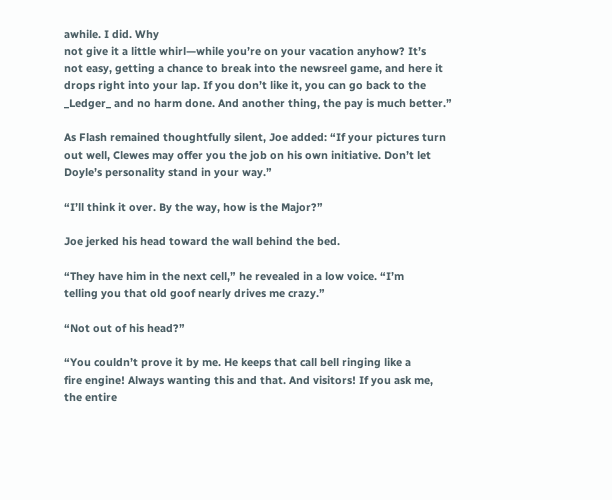awhile. I did. Why
not give it a little whirl—while you’re on your vacation anyhow? It’s
not easy, getting a chance to break into the newsreel game, and here it
drops right into your lap. If you don’t like it, you can go back to the
_Ledger_ and no harm done. And another thing, the pay is much better.”

As Flash remained thoughtfully silent, Joe added: “If your pictures turn
out well, Clewes may offer you the job on his own initiative. Don’t let
Doyle’s personality stand in your way.”

“I’ll think it over. By the way, how is the Major?”

Joe jerked his head toward the wall behind the bed.

“They have him in the next cell,” he revealed in a low voice. “I’m
telling you that old goof nearly drives me crazy.”

“Not out of his head?”

“You couldn’t prove it by me. He keeps that call bell ringing like a
fire engine! Always wanting this and that. And visitors! If you ask me,
the entire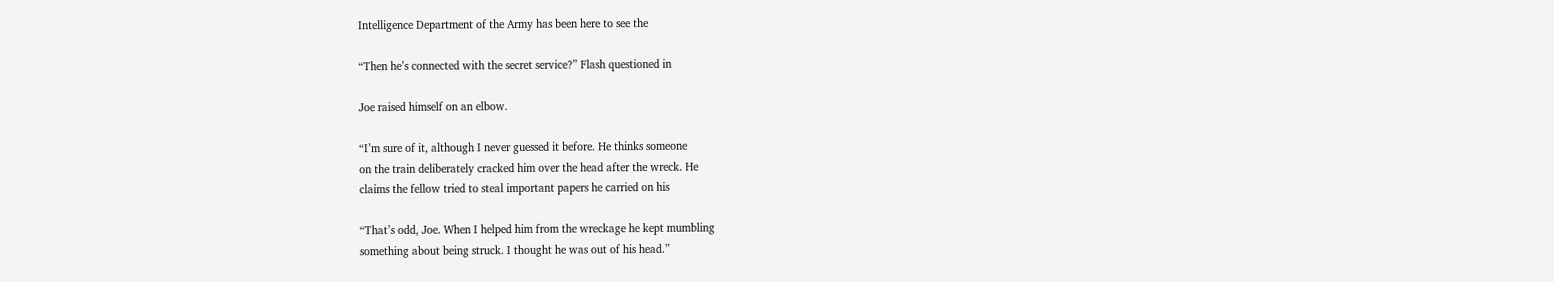Intelligence Department of the Army has been here to see the

“Then he’s connected with the secret service?” Flash questioned in

Joe raised himself on an elbow.

“I’m sure of it, although I never guessed it before. He thinks someone
on the train deliberately cracked him over the head after the wreck. He
claims the fellow tried to steal important papers he carried on his

“That’s odd, Joe. When I helped him from the wreckage he kept mumbling
something about being struck. I thought he was out of his head.”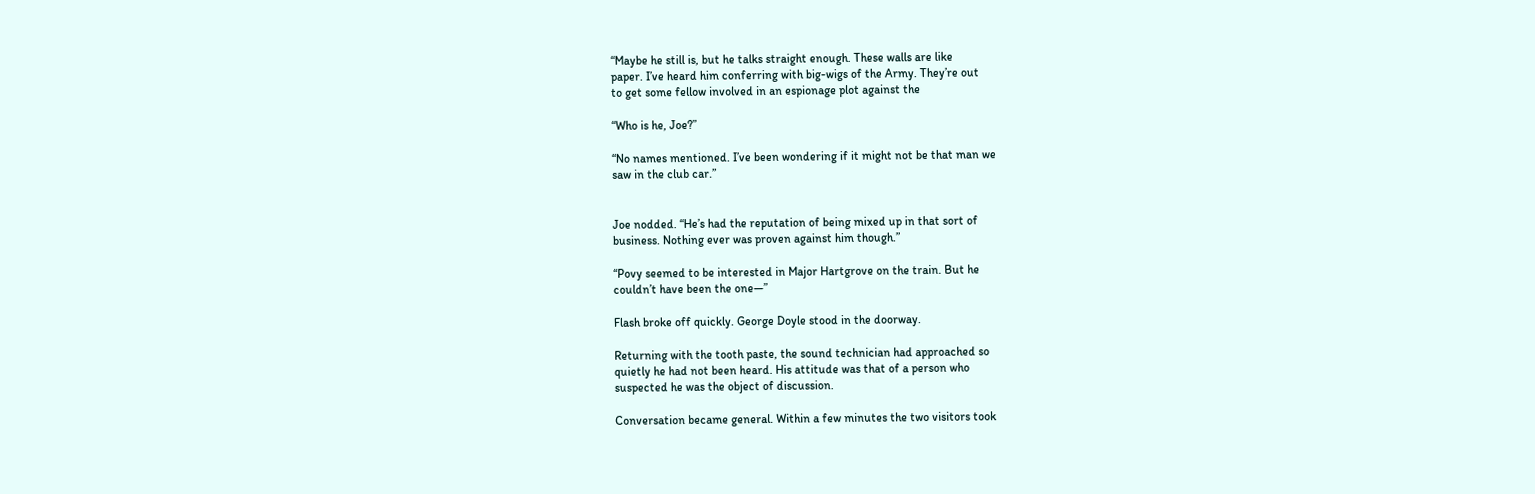“Maybe he still is, but he talks straight enough. These walls are like
paper. I’ve heard him conferring with big-wigs of the Army. They’re out
to get some fellow involved in an espionage plot against the

“Who is he, Joe?”

“No names mentioned. I’ve been wondering if it might not be that man we
saw in the club car.”


Joe nodded. “He’s had the reputation of being mixed up in that sort of
business. Nothing ever was proven against him though.”

“Povy seemed to be interested in Major Hartgrove on the train. But he
couldn’t have been the one—”

Flash broke off quickly. George Doyle stood in the doorway.

Returning with the tooth paste, the sound technician had approached so
quietly he had not been heard. His attitude was that of a person who
suspected he was the object of discussion.

Conversation became general. Within a few minutes the two visitors took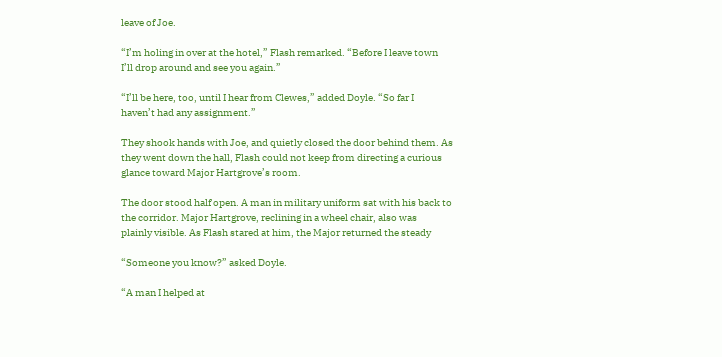leave of Joe.

“I’m holing in over at the hotel,” Flash remarked. “Before I leave town
I’ll drop around and see you again.”

“I’ll be here, too, until I hear from Clewes,” added Doyle. “So far I
haven’t had any assignment.”

They shook hands with Joe, and quietly closed the door behind them. As
they went down the hall, Flash could not keep from directing a curious
glance toward Major Hartgrove’s room.

The door stood half open. A man in military uniform sat with his back to
the corridor. Major Hartgrove, reclining in a wheel chair, also was
plainly visible. As Flash stared at him, the Major returned the steady

“Someone you know?” asked Doyle.

“A man I helped at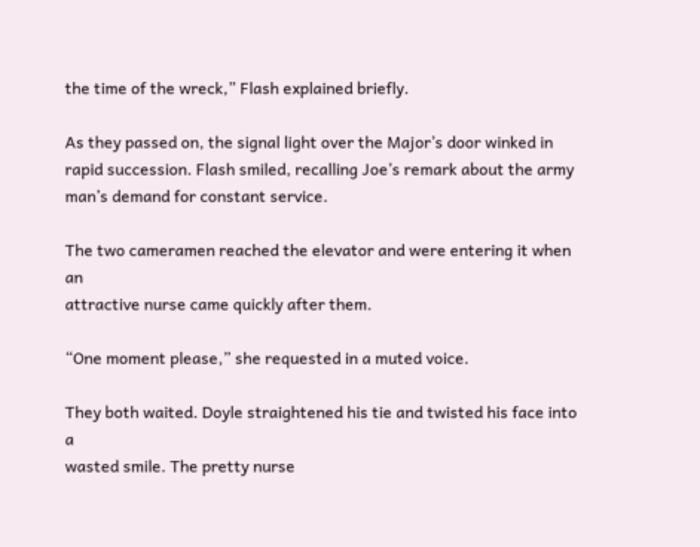the time of the wreck,” Flash explained briefly.

As they passed on, the signal light over the Major’s door winked in
rapid succession. Flash smiled, recalling Joe’s remark about the army
man’s demand for constant service.

The two cameramen reached the elevator and were entering it when an
attractive nurse came quickly after them.

“One moment please,” she requested in a muted voice.

They both waited. Doyle straightened his tie and twisted his face into a
wasted smile. The pretty nurse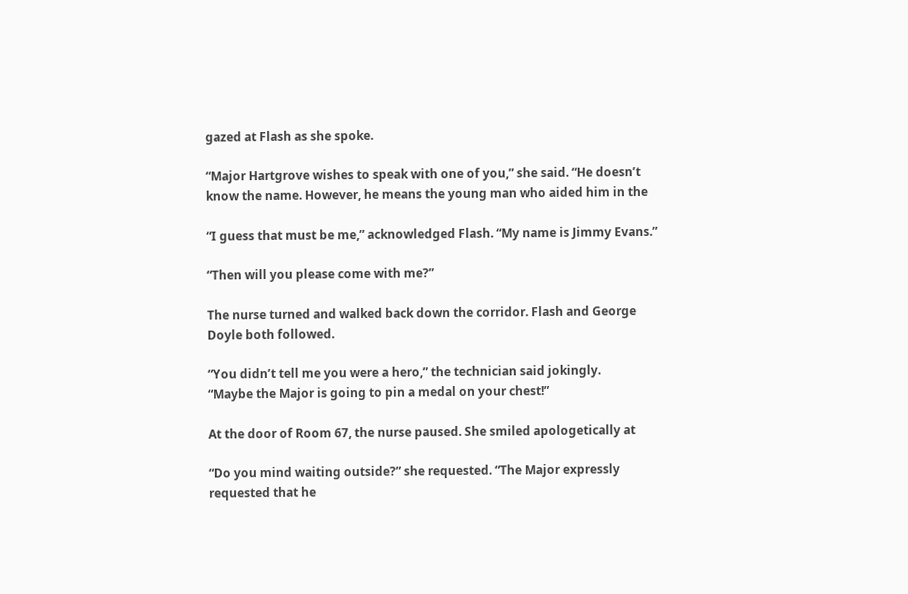gazed at Flash as she spoke.

“Major Hartgrove wishes to speak with one of you,” she said. “He doesn’t
know the name. However, he means the young man who aided him in the

“I guess that must be me,” acknowledged Flash. “My name is Jimmy Evans.”

“Then will you please come with me?”

The nurse turned and walked back down the corridor. Flash and George
Doyle both followed.

“You didn’t tell me you were a hero,” the technician said jokingly.
“Maybe the Major is going to pin a medal on your chest!”

At the door of Room 67, the nurse paused. She smiled apologetically at

“Do you mind waiting outside?” she requested. “The Major expressly
requested that he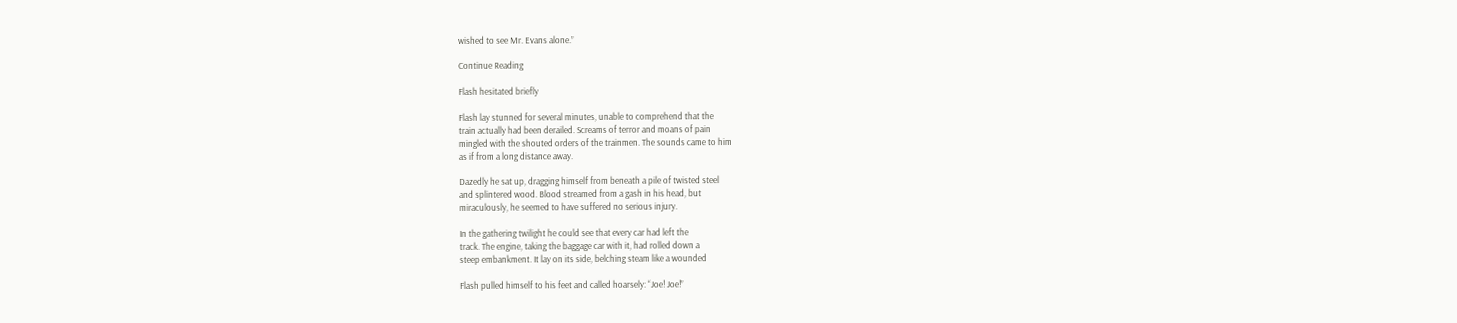wished to see Mr. Evans alone.”

Continue Reading

Flash hesitated briefly

Flash lay stunned for several minutes, unable to comprehend that the
train actually had been derailed. Screams of terror and moans of pain
mingled with the shouted orders of the trainmen. The sounds came to him
as if from a long distance away.

Dazedly he sat up, dragging himself from beneath a pile of twisted steel
and splintered wood. Blood streamed from a gash in his head, but
miraculously, he seemed to have suffered no serious injury.

In the gathering twilight he could see that every car had left the
track. The engine, taking the baggage car with it, had rolled down a
steep embankment. It lay on its side, belching steam like a wounded

Flash pulled himself to his feet and called hoarsely: “Joe! Joe!”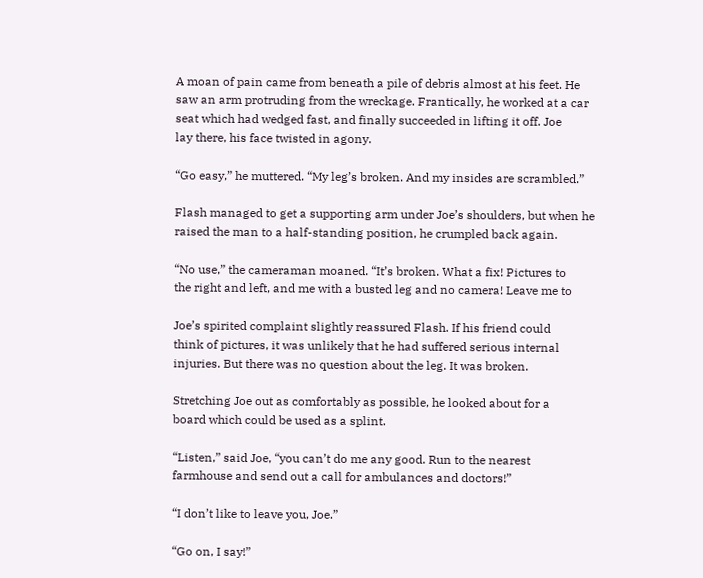A moan of pain came from beneath a pile of debris almost at his feet. He
saw an arm protruding from the wreckage. Frantically, he worked at a car
seat which had wedged fast, and finally succeeded in lifting it off. Joe
lay there, his face twisted in agony.

“Go easy,” he muttered. “My leg’s broken. And my insides are scrambled.”

Flash managed to get a supporting arm under Joe’s shoulders, but when he
raised the man to a half-standing position, he crumpled back again.

“No use,” the cameraman moaned. “It’s broken. What a fix! Pictures to
the right and left, and me with a busted leg and no camera! Leave me to

Joe’s spirited complaint slightly reassured Flash. If his friend could
think of pictures, it was unlikely that he had suffered serious internal
injuries. But there was no question about the leg. It was broken.

Stretching Joe out as comfortably as possible, he looked about for a
board which could be used as a splint.

“Listen,” said Joe, “you can’t do me any good. Run to the nearest
farmhouse and send out a call for ambulances and doctors!”

“I don’t like to leave you, Joe.”

“Go on, I say!”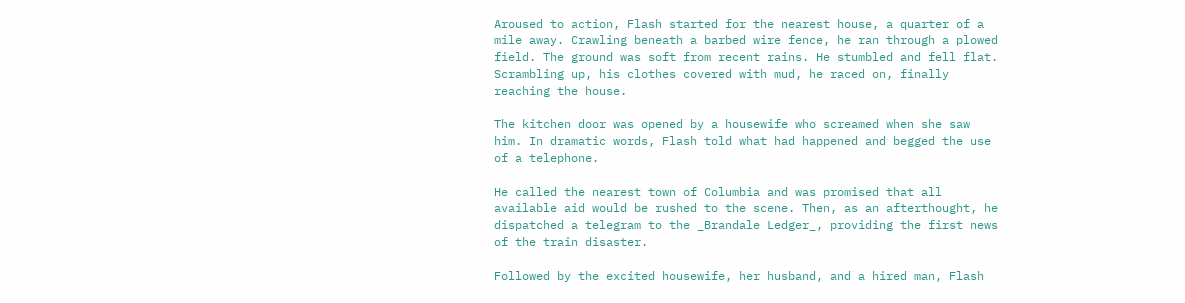Aroused to action, Flash started for the nearest house, a quarter of a
mile away. Crawling beneath a barbed wire fence, he ran through a plowed
field. The ground was soft from recent rains. He stumbled and fell flat.
Scrambling up, his clothes covered with mud, he raced on, finally
reaching the house.

The kitchen door was opened by a housewife who screamed when she saw
him. In dramatic words, Flash told what had happened and begged the use
of a telephone.

He called the nearest town of Columbia and was promised that all
available aid would be rushed to the scene. Then, as an afterthought, he
dispatched a telegram to the _Brandale Ledger_, providing the first news
of the train disaster.

Followed by the excited housewife, her husband, and a hired man, Flash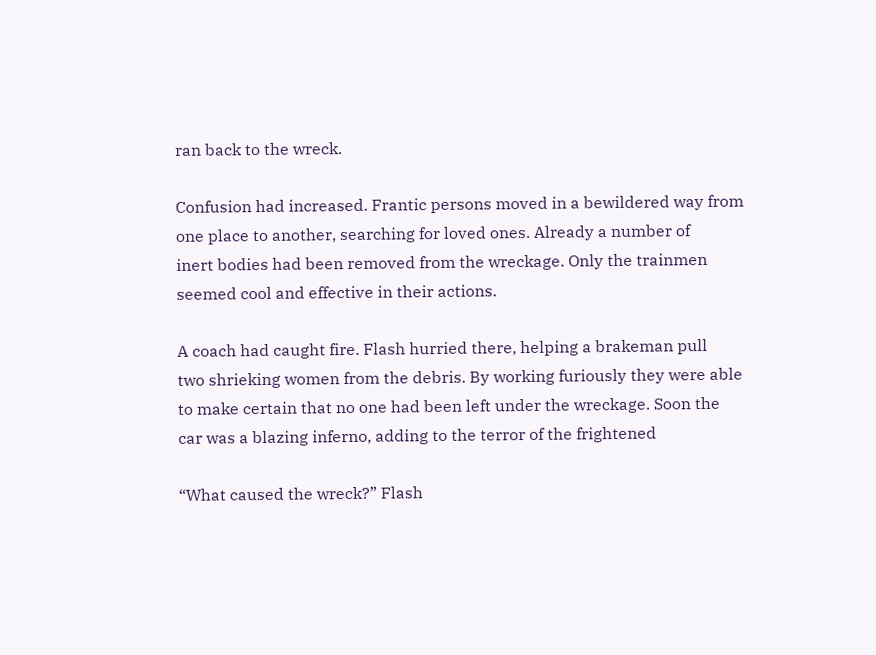ran back to the wreck.

Confusion had increased. Frantic persons moved in a bewildered way from
one place to another, searching for loved ones. Already a number of
inert bodies had been removed from the wreckage. Only the trainmen
seemed cool and effective in their actions.

A coach had caught fire. Flash hurried there, helping a brakeman pull
two shrieking women from the debris. By working furiously they were able
to make certain that no one had been left under the wreckage. Soon the
car was a blazing inferno, adding to the terror of the frightened

“What caused the wreck?” Flash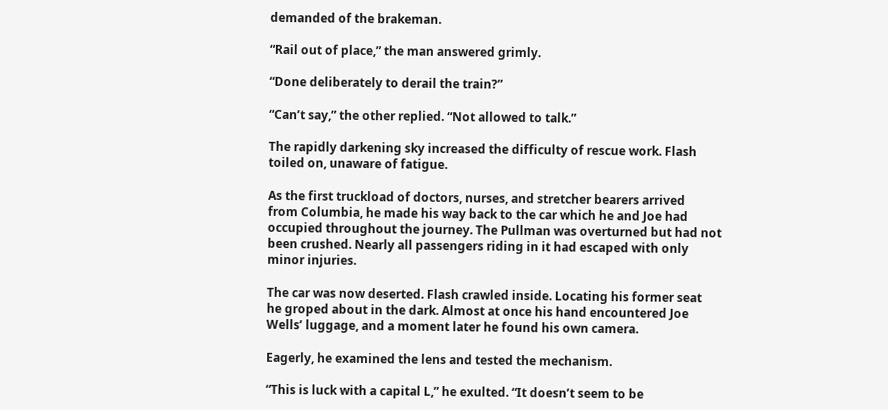demanded of the brakeman.

“Rail out of place,” the man answered grimly.

“Done deliberately to derail the train?”

“Can’t say,” the other replied. “Not allowed to talk.”

The rapidly darkening sky increased the difficulty of rescue work. Flash
toiled on, unaware of fatigue.

As the first truckload of doctors, nurses, and stretcher bearers arrived
from Columbia, he made his way back to the car which he and Joe had
occupied throughout the journey. The Pullman was overturned but had not
been crushed. Nearly all passengers riding in it had escaped with only
minor injuries.

The car was now deserted. Flash crawled inside. Locating his former seat
he groped about in the dark. Almost at once his hand encountered Joe
Wells’ luggage, and a moment later he found his own camera.

Eagerly, he examined the lens and tested the mechanism.

“This is luck with a capital L,” he exulted. “It doesn’t seem to be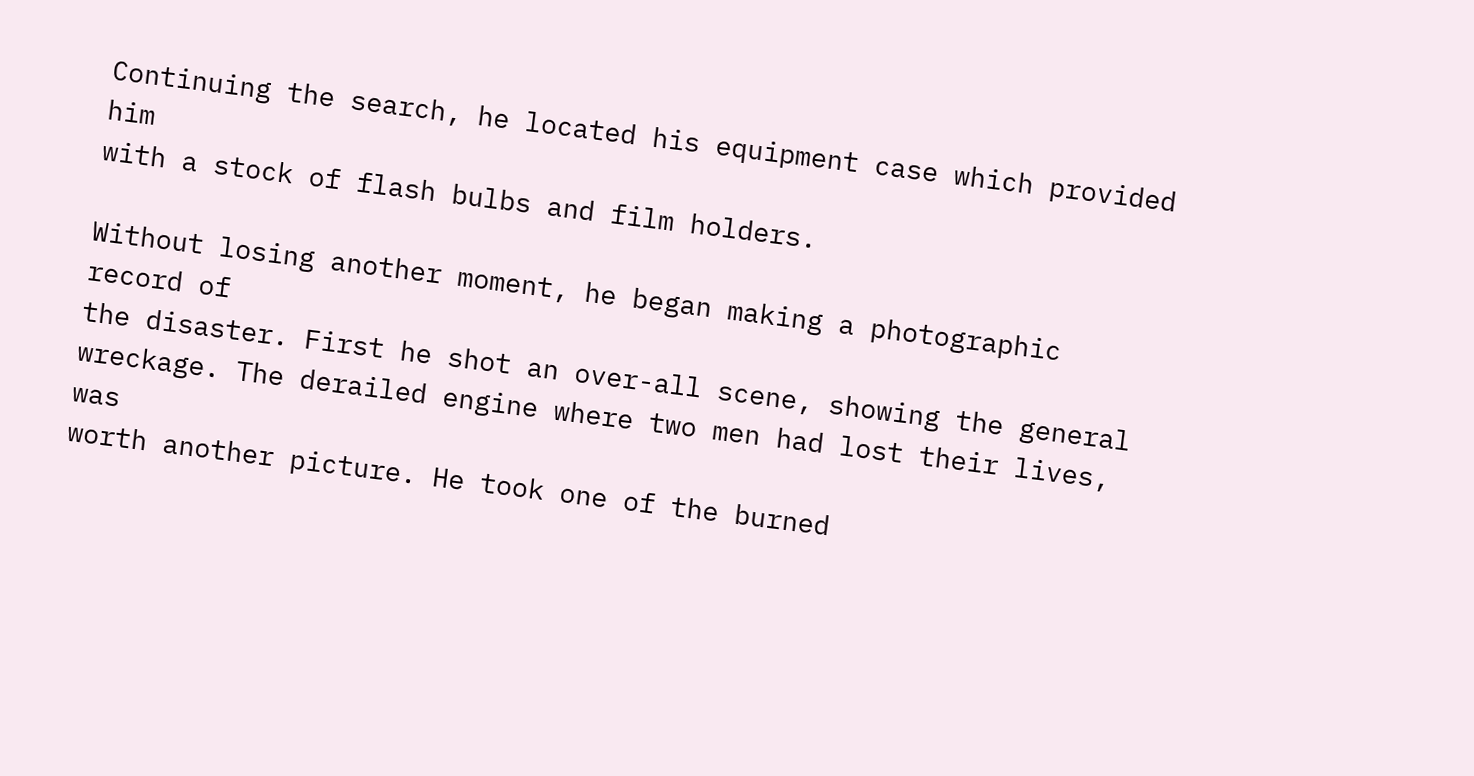Continuing the search, he located his equipment case which provided him
with a stock of flash bulbs and film holders.

Without losing another moment, he began making a photographic record of
the disaster. First he shot an over-all scene, showing the general
wreckage. The derailed engine where two men had lost their lives, was
worth another picture. He took one of the burned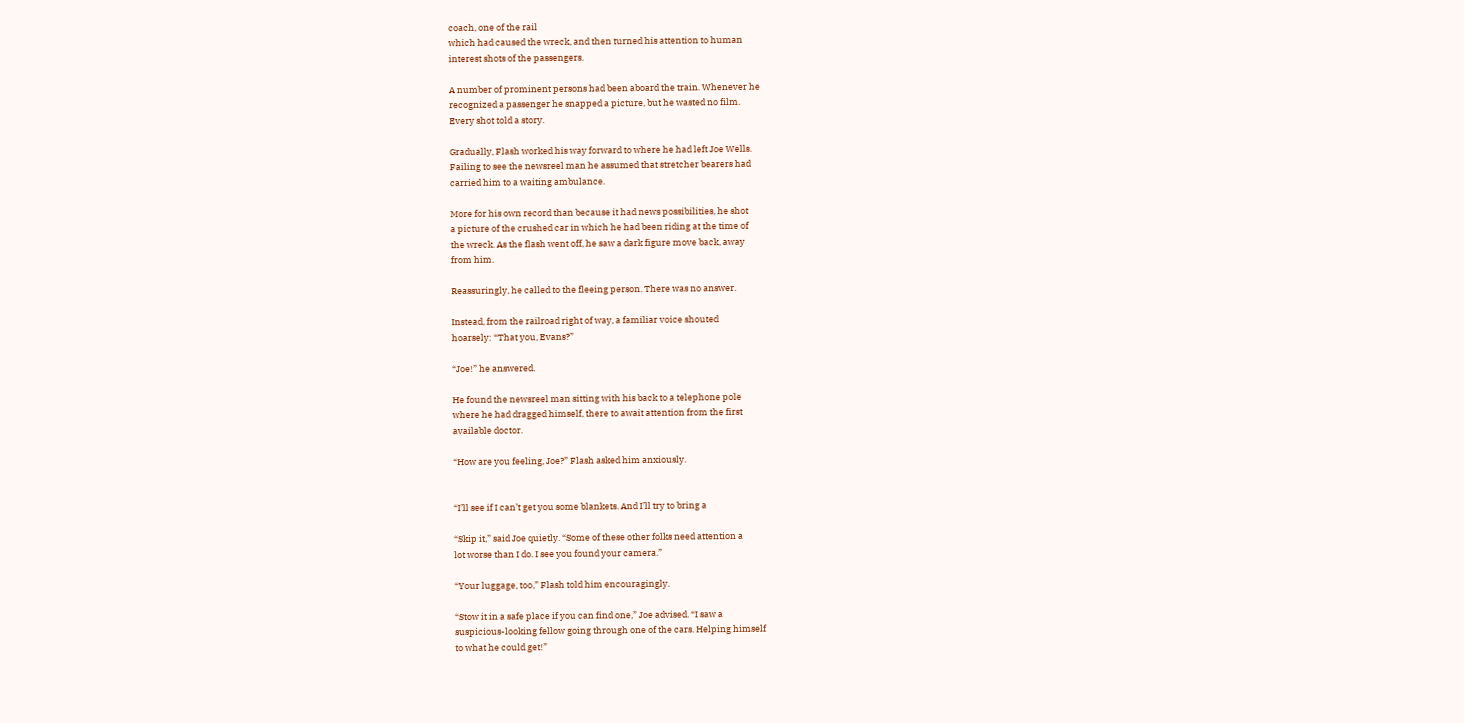coach, one of the rail
which had caused the wreck, and then turned his attention to human
interest shots of the passengers.

A number of prominent persons had been aboard the train. Whenever he
recognized a passenger he snapped a picture, but he wasted no film.
Every shot told a story.

Gradually, Flash worked his way forward to where he had left Joe Wells.
Failing to see the newsreel man he assumed that stretcher bearers had
carried him to a waiting ambulance.

More for his own record than because it had news possibilities, he shot
a picture of the crushed car in which he had been riding at the time of
the wreck. As the flash went off, he saw a dark figure move back, away
from him.

Reassuringly, he called to the fleeing person. There was no answer.

Instead, from the railroad right of way, a familiar voice shouted
hoarsely: “That you, Evans?”

“Joe!” he answered.

He found the newsreel man sitting with his back to a telephone pole
where he had dragged himself, there to await attention from the first
available doctor.

“How are you feeling, Joe?” Flash asked him anxiously.


“I’ll see if I can’t get you some blankets. And I’ll try to bring a

“Skip it,” said Joe quietly. “Some of these other folks need attention a
lot worse than I do. I see you found your camera.”

“Your luggage, too,” Flash told him encouragingly.

“Stow it in a safe place if you can find one,” Joe advised. “I saw a
suspicious-looking fellow going through one of the cars. Helping himself
to what he could get!”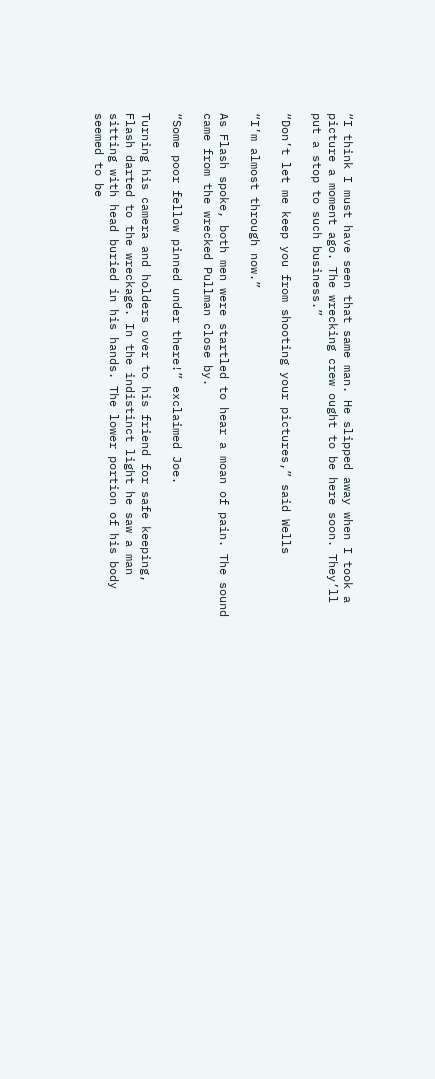“I think I must have seen that same man. He slipped away when I took a
picture a moment ago. The wrecking crew ought to be here soon. They’ll
put a stop to such business.”

“Don’t let me keep you from shooting your pictures,” said Wells

“I’m almost through now.”

As Flash spoke, both men were startled to hear a moan of pain. The sound
came from the wrecked Pullman close by.

“Some poor fellow pinned under there!” exclaimed Joe.

Turning his camera and holders over to his friend for safe keeping,
Flash darted to the wreckage. In the indistinct light he saw a man
sitting with head buried in his hands. The lower portion of his body
seemed to be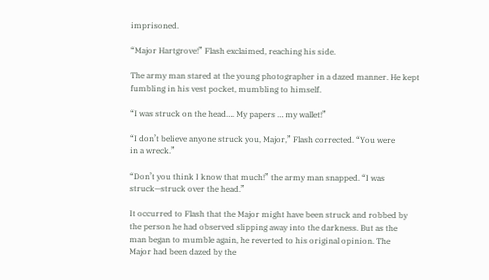imprisoned.

“Major Hartgrove!” Flash exclaimed, reaching his side.

The army man stared at the young photographer in a dazed manner. He kept
fumbling in his vest pocket, mumbling to himself.

“I was struck on the head…. My papers … my wallet!”

“I don’t believe anyone struck you, Major,” Flash corrected. “You were
in a wreck.”

“Don’t you think I know that much!” the army man snapped. “I was
struck—struck over the head.”

It occurred to Flash that the Major might have been struck and robbed by
the person he had observed slipping away into the darkness. But as the
man began to mumble again, he reverted to his original opinion. The
Major had been dazed by the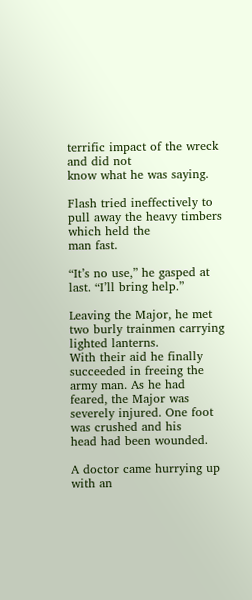terrific impact of the wreck and did not
know what he was saying.

Flash tried ineffectively to pull away the heavy timbers which held the
man fast.

“It’s no use,” he gasped at last. “I’ll bring help.”

Leaving the Major, he met two burly trainmen carrying lighted lanterns.
With their aid he finally succeeded in freeing the army man. As he had
feared, the Major was severely injured. One foot was crushed and his
head had been wounded.

A doctor came hurrying up with an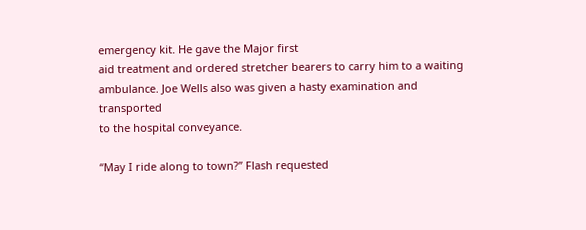emergency kit. He gave the Major first
aid treatment and ordered stretcher bearers to carry him to a waiting
ambulance. Joe Wells also was given a hasty examination and transported
to the hospital conveyance.

“May I ride along to town?” Flash requested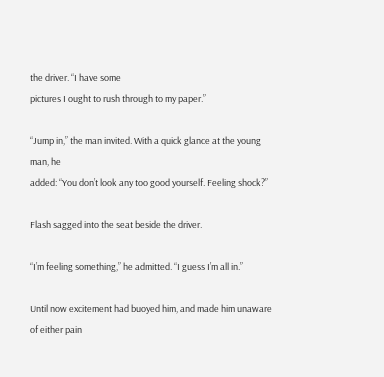the driver. “I have some
pictures I ought to rush through to my paper.”

“Jump in,” the man invited. With a quick glance at the young man, he
added: “You don’t look any too good yourself. Feeling shock?”

Flash sagged into the seat beside the driver.

“I’m feeling something,” he admitted. “I guess I’m all in.”

Until now excitement had buoyed him, and made him unaware of either pain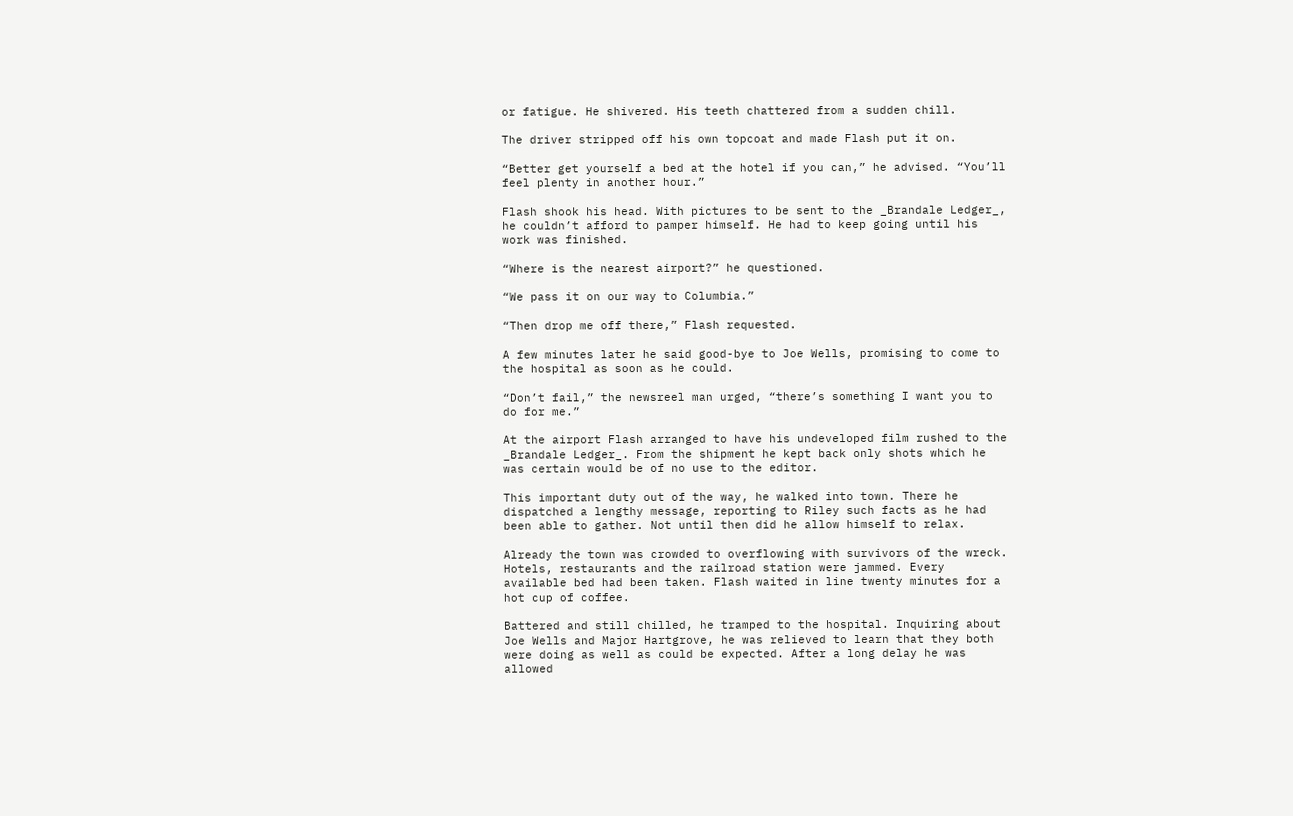or fatigue. He shivered. His teeth chattered from a sudden chill.

The driver stripped off his own topcoat and made Flash put it on.

“Better get yourself a bed at the hotel if you can,” he advised. “You’ll
feel plenty in another hour.”

Flash shook his head. With pictures to be sent to the _Brandale Ledger_,
he couldn’t afford to pamper himself. He had to keep going until his
work was finished.

“Where is the nearest airport?” he questioned.

“We pass it on our way to Columbia.”

“Then drop me off there,” Flash requested.

A few minutes later he said good-bye to Joe Wells, promising to come to
the hospital as soon as he could.

“Don’t fail,” the newsreel man urged, “there’s something I want you to
do for me.”

At the airport Flash arranged to have his undeveloped film rushed to the
_Brandale Ledger_. From the shipment he kept back only shots which he
was certain would be of no use to the editor.

This important duty out of the way, he walked into town. There he
dispatched a lengthy message, reporting to Riley such facts as he had
been able to gather. Not until then did he allow himself to relax.

Already the town was crowded to overflowing with survivors of the wreck.
Hotels, restaurants and the railroad station were jammed. Every
available bed had been taken. Flash waited in line twenty minutes for a
hot cup of coffee.

Battered and still chilled, he tramped to the hospital. Inquiring about
Joe Wells and Major Hartgrove, he was relieved to learn that they both
were doing as well as could be expected. After a long delay he was
allowed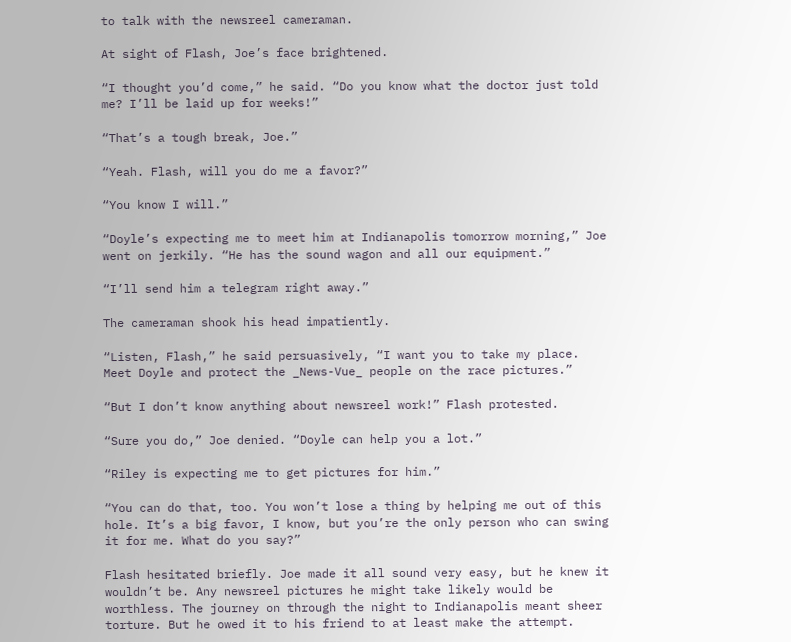to talk with the newsreel cameraman.

At sight of Flash, Joe’s face brightened.

“I thought you’d come,” he said. “Do you know what the doctor just told
me? I’ll be laid up for weeks!”

“That’s a tough break, Joe.”

“Yeah. Flash, will you do me a favor?”

“You know I will.”

“Doyle’s expecting me to meet him at Indianapolis tomorrow morning,” Joe
went on jerkily. “He has the sound wagon and all our equipment.”

“I’ll send him a telegram right away.”

The cameraman shook his head impatiently.

“Listen, Flash,” he said persuasively, “I want you to take my place.
Meet Doyle and protect the _News-Vue_ people on the race pictures.”

“But I don’t know anything about newsreel work!” Flash protested.

“Sure you do,” Joe denied. “Doyle can help you a lot.”

“Riley is expecting me to get pictures for him.”

“You can do that, too. You won’t lose a thing by helping me out of this
hole. It’s a big favor, I know, but you’re the only person who can swing
it for me. What do you say?”

Flash hesitated briefly. Joe made it all sound very easy, but he knew it
wouldn’t be. Any newsreel pictures he might take likely would be
worthless. The journey on through the night to Indianapolis meant sheer
torture. But he owed it to his friend to at least make the attempt.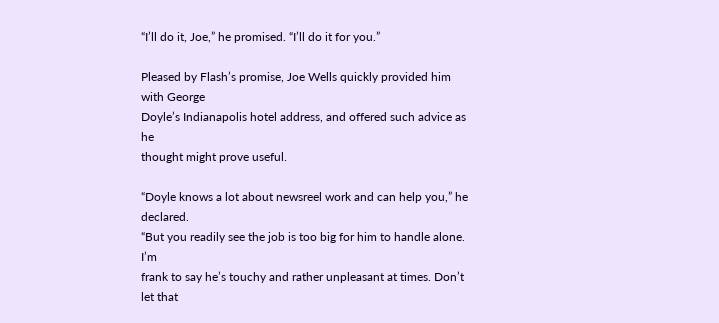“I’ll do it, Joe,” he promised. “I’ll do it for you.”

Pleased by Flash’s promise, Joe Wells quickly provided him with George
Doyle’s Indianapolis hotel address, and offered such advice as he
thought might prove useful.

“Doyle knows a lot about newsreel work and can help you,” he declared.
“But you readily see the job is too big for him to handle alone. I’m
frank to say he’s touchy and rather unpleasant at times. Don’t let that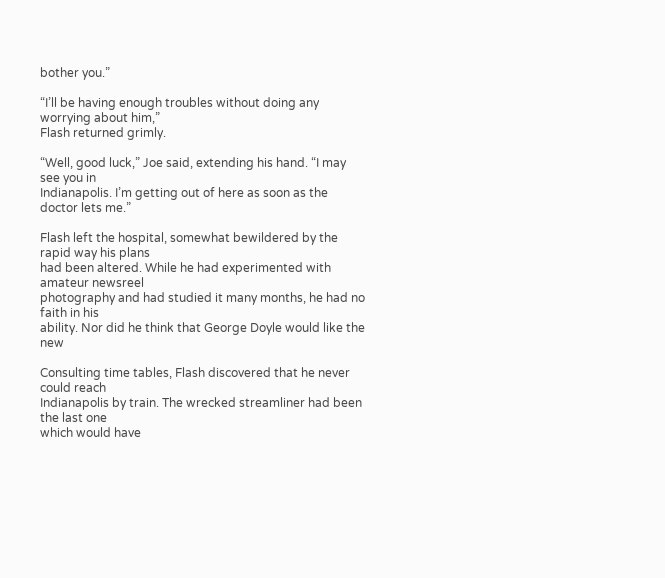bother you.”

“I’ll be having enough troubles without doing any worrying about him,”
Flash returned grimly.

“Well, good luck,” Joe said, extending his hand. “I may see you in
Indianapolis. I’m getting out of here as soon as the doctor lets me.”

Flash left the hospital, somewhat bewildered by the rapid way his plans
had been altered. While he had experimented with amateur newsreel
photography and had studied it many months, he had no faith in his
ability. Nor did he think that George Doyle would like the new

Consulting time tables, Flash discovered that he never could reach
Indianapolis by train. The wrecked streamliner had been the last one
which would have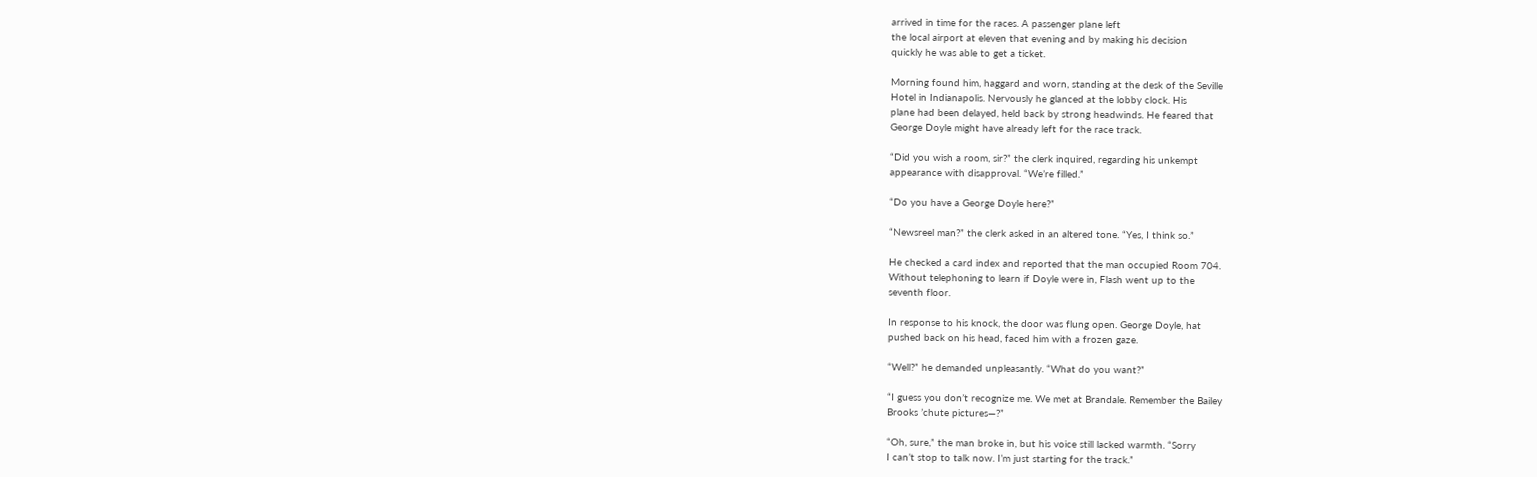arrived in time for the races. A passenger plane left
the local airport at eleven that evening and by making his decision
quickly he was able to get a ticket.

Morning found him, haggard and worn, standing at the desk of the Seville
Hotel in Indianapolis. Nervously he glanced at the lobby clock. His
plane had been delayed, held back by strong headwinds. He feared that
George Doyle might have already left for the race track.

“Did you wish a room, sir?” the clerk inquired, regarding his unkempt
appearance with disapproval. “We’re filled.”

“Do you have a George Doyle here?”

“Newsreel man?” the clerk asked in an altered tone. “Yes, I think so.”

He checked a card index and reported that the man occupied Room 704.
Without telephoning to learn if Doyle were in, Flash went up to the
seventh floor.

In response to his knock, the door was flung open. George Doyle, hat
pushed back on his head, faced him with a frozen gaze.

“Well?” he demanded unpleasantly. “What do you want?”

“I guess you don’t recognize me. We met at Brandale. Remember the Bailey
Brooks ’chute pictures—?”

“Oh, sure,” the man broke in, but his voice still lacked warmth. “Sorry
I can’t stop to talk now. I’m just starting for the track.”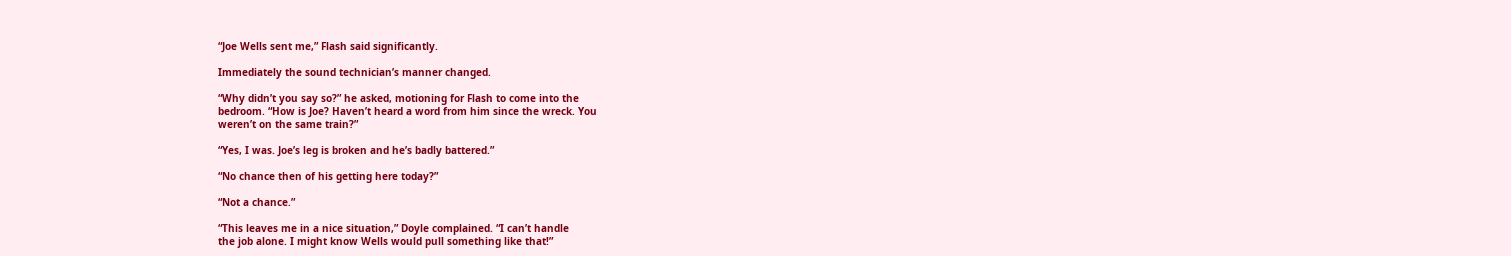“Joe Wells sent me,” Flash said significantly.

Immediately the sound technician’s manner changed.

“Why didn’t you say so?” he asked, motioning for Flash to come into the
bedroom. “How is Joe? Haven’t heard a word from him since the wreck. You
weren’t on the same train?”

“Yes, I was. Joe’s leg is broken and he’s badly battered.”

“No chance then of his getting here today?”

“Not a chance.”

“This leaves me in a nice situation,” Doyle complained. “I can’t handle
the job alone. I might know Wells would pull something like that!”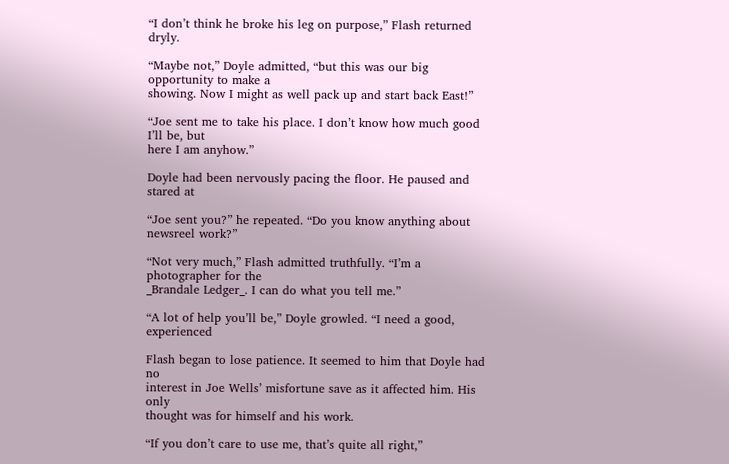“I don’t think he broke his leg on purpose,” Flash returned dryly.

“Maybe not,” Doyle admitted, “but this was our big opportunity to make a
showing. Now I might as well pack up and start back East!”

“Joe sent me to take his place. I don’t know how much good I’ll be, but
here I am anyhow.”

Doyle had been nervously pacing the floor. He paused and stared at

“Joe sent you?” he repeated. “Do you know anything about newsreel work?”

“Not very much,” Flash admitted truthfully. “I’m a photographer for the
_Brandale Ledger_. I can do what you tell me.”

“A lot of help you’ll be,” Doyle growled. “I need a good, experienced

Flash began to lose patience. It seemed to him that Doyle had no
interest in Joe Wells’ misfortune save as it affected him. His only
thought was for himself and his work.

“If you don’t care to use me, that’s quite all right,”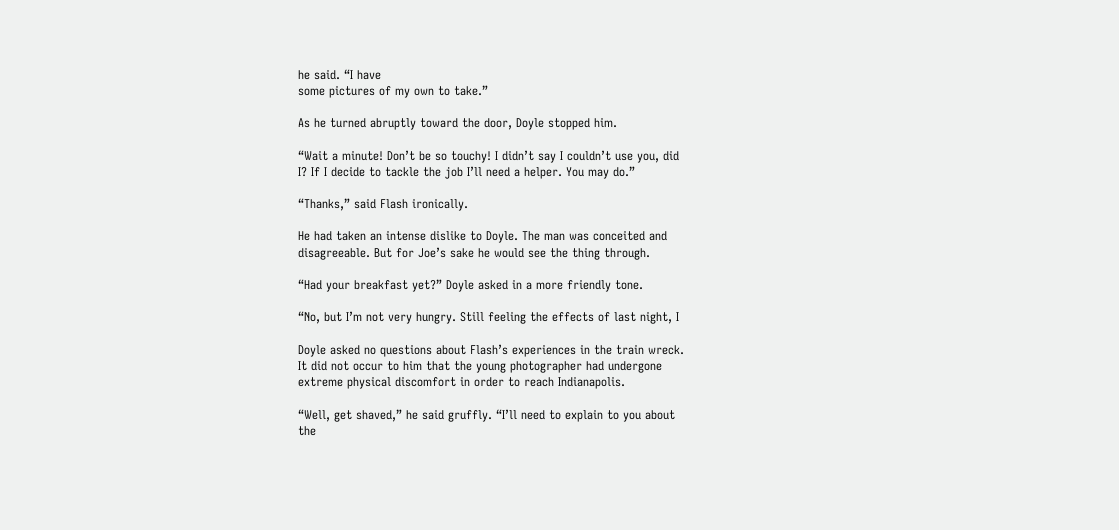he said. “I have
some pictures of my own to take.”

As he turned abruptly toward the door, Doyle stopped him.

“Wait a minute! Don’t be so touchy! I didn’t say I couldn’t use you, did
I? If I decide to tackle the job I’ll need a helper. You may do.”

“Thanks,” said Flash ironically.

He had taken an intense dislike to Doyle. The man was conceited and
disagreeable. But for Joe’s sake he would see the thing through.

“Had your breakfast yet?” Doyle asked in a more friendly tone.

“No, but I’m not very hungry. Still feeling the effects of last night, I

Doyle asked no questions about Flash’s experiences in the train wreck.
It did not occur to him that the young photographer had undergone
extreme physical discomfort in order to reach Indianapolis.

“Well, get shaved,” he said gruffly. “I’ll need to explain to you about
the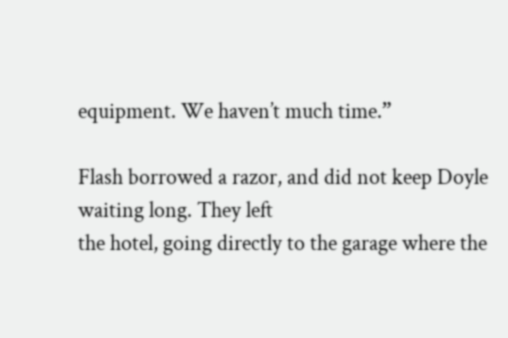equipment. We haven’t much time.”

Flash borrowed a razor, and did not keep Doyle waiting long. They left
the hotel, going directly to the garage where the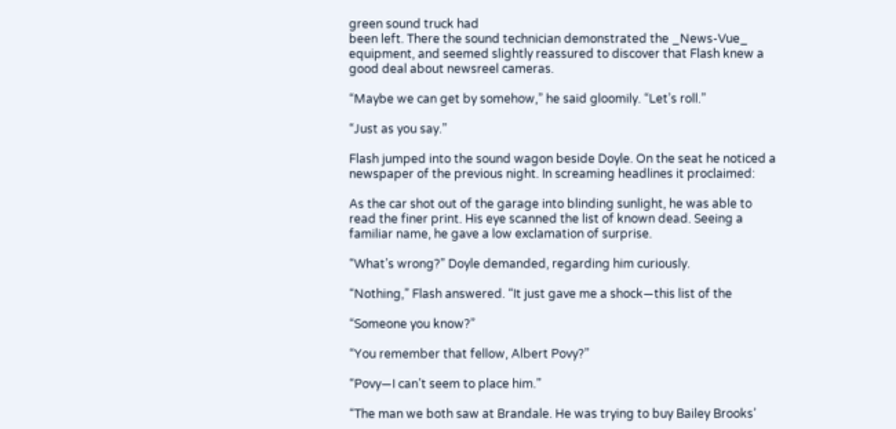green sound truck had
been left. There the sound technician demonstrated the _News-Vue_
equipment, and seemed slightly reassured to discover that Flash knew a
good deal about newsreel cameras.

“Maybe we can get by somehow,” he said gloomily. “Let’s roll.”

“Just as you say.”

Flash jumped into the sound wagon beside Doyle. On the seat he noticed a
newspaper of the previous night. In screaming headlines it proclaimed:

As the car shot out of the garage into blinding sunlight, he was able to
read the finer print. His eye scanned the list of known dead. Seeing a
familiar name, he gave a low exclamation of surprise.

“What’s wrong?” Doyle demanded, regarding him curiously.

“Nothing,” Flash answered. “It just gave me a shock—this list of the

“Someone you know?”

“You remember that fellow, Albert Povy?”

“Povy—I can’t seem to place him.”

“The man we both saw at Brandale. He was trying to buy Bailey Brooks’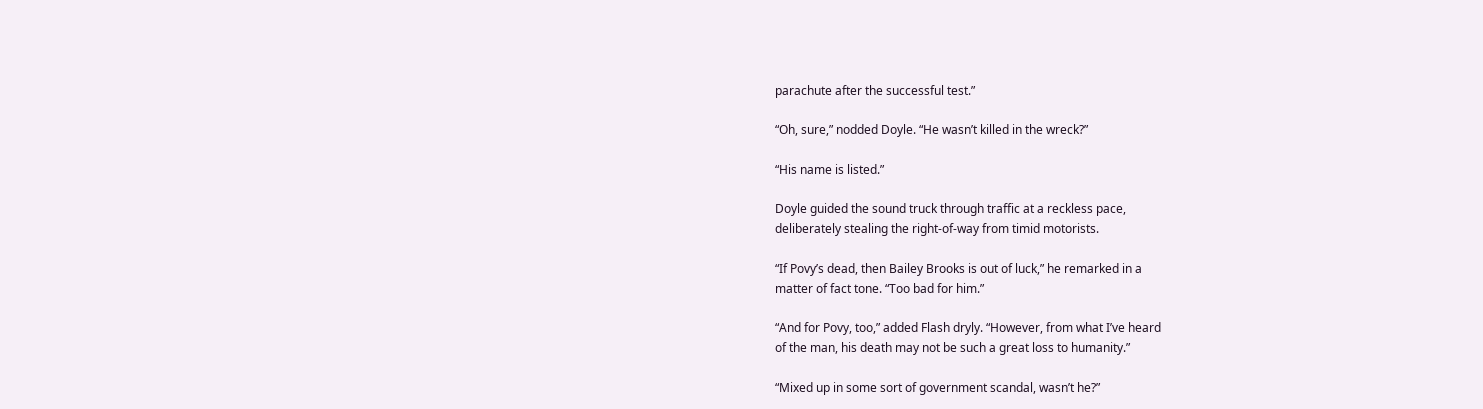parachute after the successful test.”

“Oh, sure,” nodded Doyle. “He wasn’t killed in the wreck?”

“His name is listed.”

Doyle guided the sound truck through traffic at a reckless pace,
deliberately stealing the right-of-way from timid motorists.

“If Povy’s dead, then Bailey Brooks is out of luck,” he remarked in a
matter of fact tone. “Too bad for him.”

“And for Povy, too,” added Flash dryly. “However, from what I’ve heard
of the man, his death may not be such a great loss to humanity.”

“Mixed up in some sort of government scandal, wasn’t he?”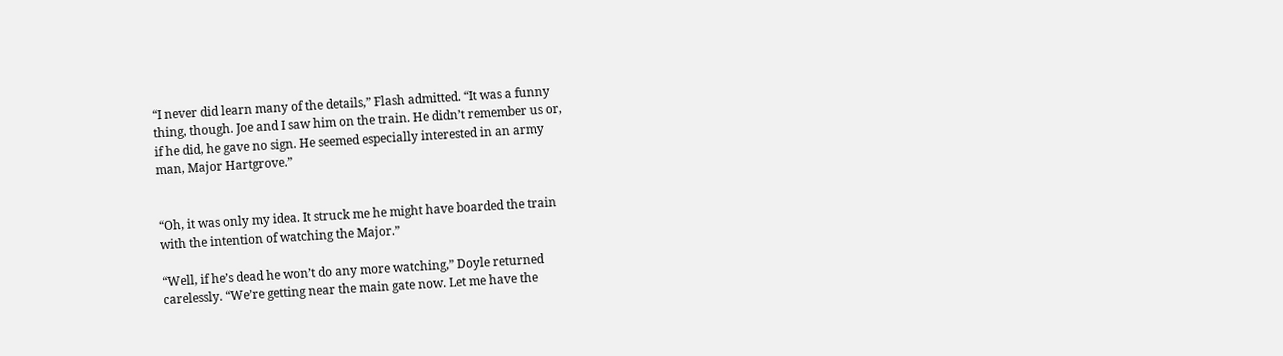“I never did learn many of the details,” Flash admitted. “It was a funny
thing, though. Joe and I saw him on the train. He didn’t remember us or,
if he did, he gave no sign. He seemed especially interested in an army
man, Major Hartgrove.”


“Oh, it was only my idea. It struck me he might have boarded the train
with the intention of watching the Major.”

“Well, if he’s dead he won’t do any more watching,” Doyle returned
carelessly. “We’re getting near the main gate now. Let me have the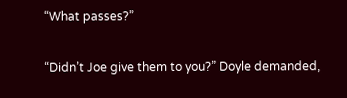“What passes?”

“Didn’t Joe give them to you?” Doyle demanded,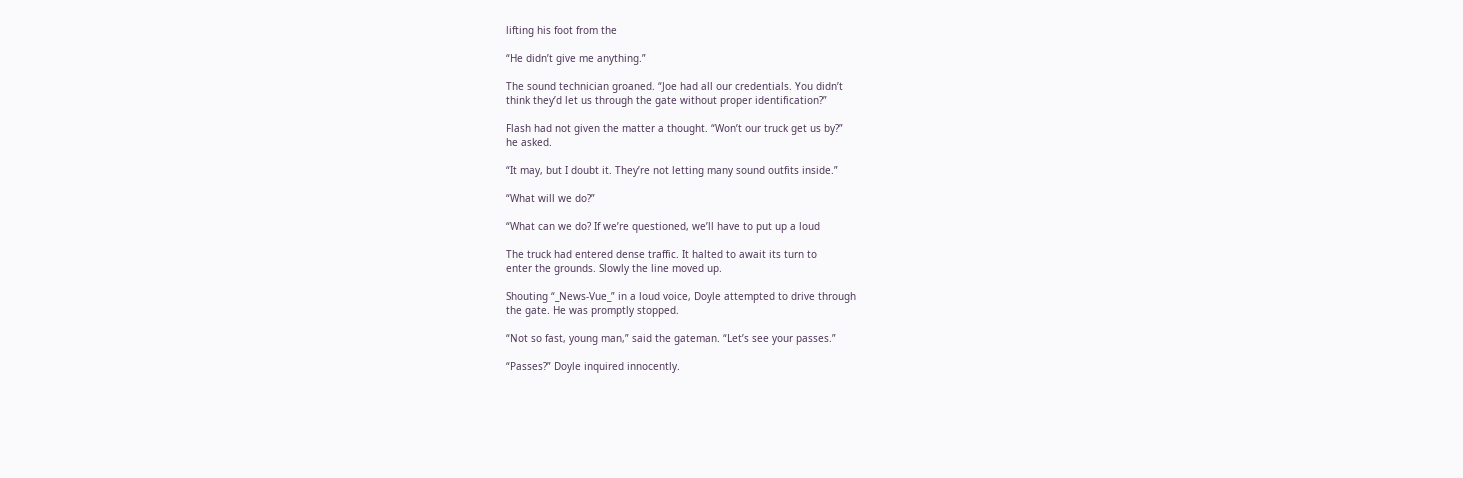lifting his foot from the

“He didn’t give me anything.”

The sound technician groaned. “Joe had all our credentials. You didn’t
think they’d let us through the gate without proper identification?”

Flash had not given the matter a thought. “Won’t our truck get us by?”
he asked.

“It may, but I doubt it. They’re not letting many sound outfits inside.”

“What will we do?”

“What can we do? If we’re questioned, we’ll have to put up a loud

The truck had entered dense traffic. It halted to await its turn to
enter the grounds. Slowly the line moved up.

Shouting “_News-Vue_” in a loud voice, Doyle attempted to drive through
the gate. He was promptly stopped.

“Not so fast, young man,” said the gateman. “Let’s see your passes.”

“Passes?” Doyle inquired innocently.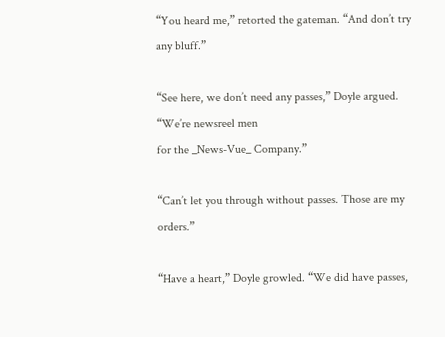“You heard me,” retorted the gateman. “And don’t try any bluff.”

“See here, we don’t need any passes,” Doyle argued. “We’re newsreel men
for the _News-Vue_ Company.”

“Can’t let you through without passes. Those are my orders.”

“Have a heart,” Doyle growled. “We did have passes,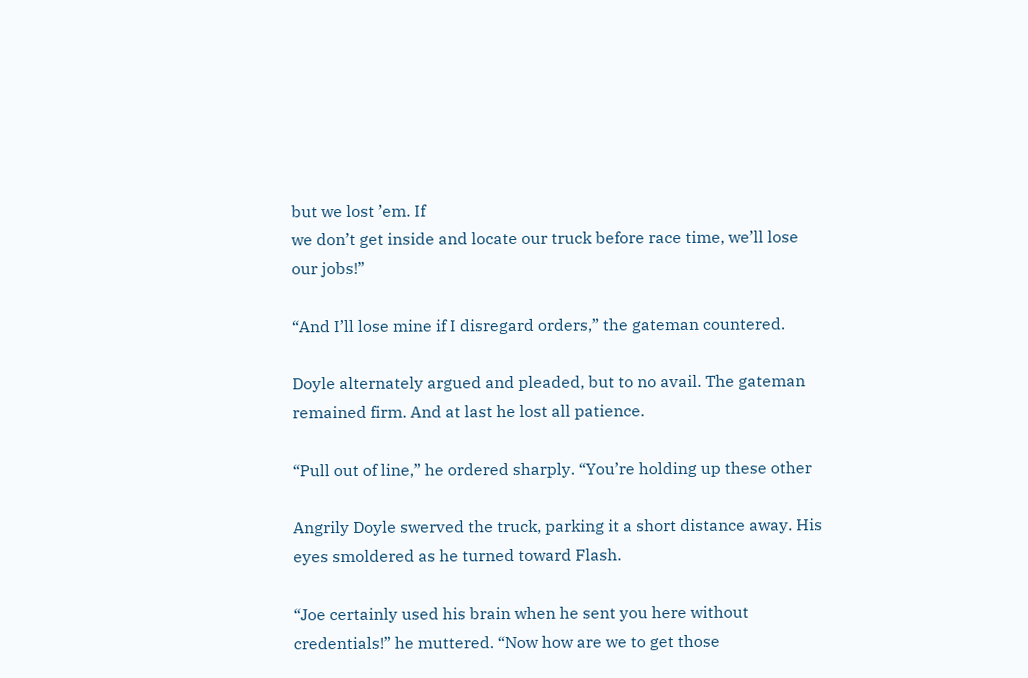but we lost ’em. If
we don’t get inside and locate our truck before race time, we’ll lose
our jobs!”

“And I’ll lose mine if I disregard orders,” the gateman countered.

Doyle alternately argued and pleaded, but to no avail. The gateman
remained firm. And at last he lost all patience.

“Pull out of line,” he ordered sharply. “You’re holding up these other

Angrily Doyle swerved the truck, parking it a short distance away. His
eyes smoldered as he turned toward Flash.

“Joe certainly used his brain when he sent you here without
credentials!” he muttered. “Now how are we to get those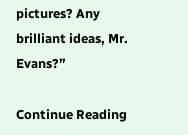pictures? Any
brilliant ideas, Mr. Evans?”

Continue Reading